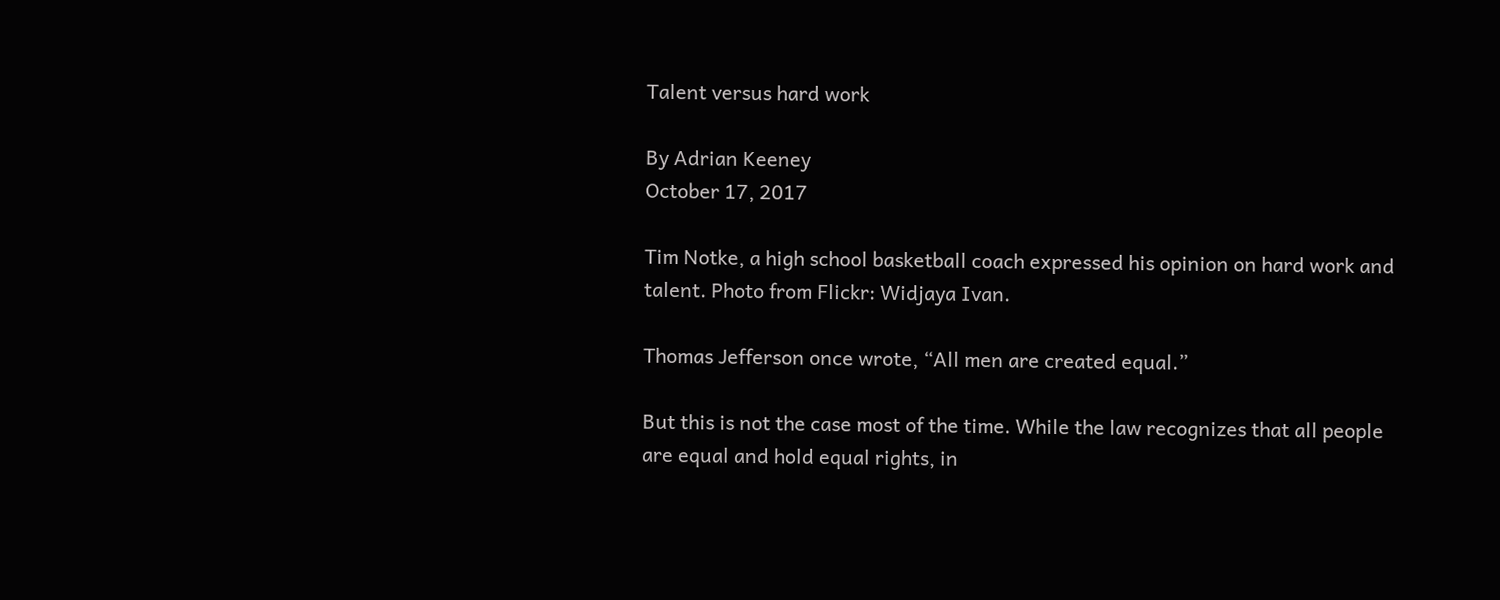Talent versus hard work

By Adrian Keeney
October 17, 2017

Tim Notke, a high school basketball coach expressed his opinion on hard work and talent. Photo from Flickr: Widjaya Ivan.

Thomas Jefferson once wrote, “All men are created equal.”

But this is not the case most of the time. While the law recognizes that all people are equal and hold equal rights, in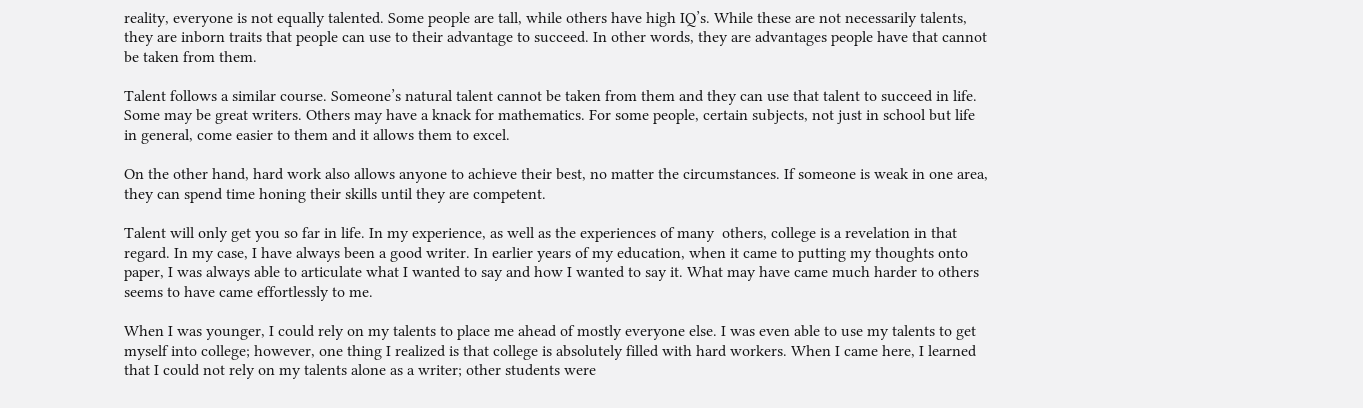reality, everyone is not equally talented. Some people are tall, while others have high IQ’s. While these are not necessarily talents, they are inborn traits that people can use to their advantage to succeed. In other words, they are advantages people have that cannot be taken from them.

Talent follows a similar course. Someone’s natural talent cannot be taken from them and they can use that talent to succeed in life. Some may be great writers. Others may have a knack for mathematics. For some people, certain subjects, not just in school but life in general, come easier to them and it allows them to excel.

On the other hand, hard work also allows anyone to achieve their best, no matter the circumstances. If someone is weak in one area, they can spend time honing their skills until they are competent.

Talent will only get you so far in life. In my experience, as well as the experiences of many  others, college is a revelation in that regard. In my case, I have always been a good writer. In earlier years of my education, when it came to putting my thoughts onto paper, I was always able to articulate what I wanted to say and how I wanted to say it. What may have came much harder to others seems to have came effortlessly to me.

When I was younger, I could rely on my talents to place me ahead of mostly everyone else. I was even able to use my talents to get myself into college; however, one thing I realized is that college is absolutely filled with hard workers. When I came here, I learned that I could not rely on my talents alone as a writer; other students were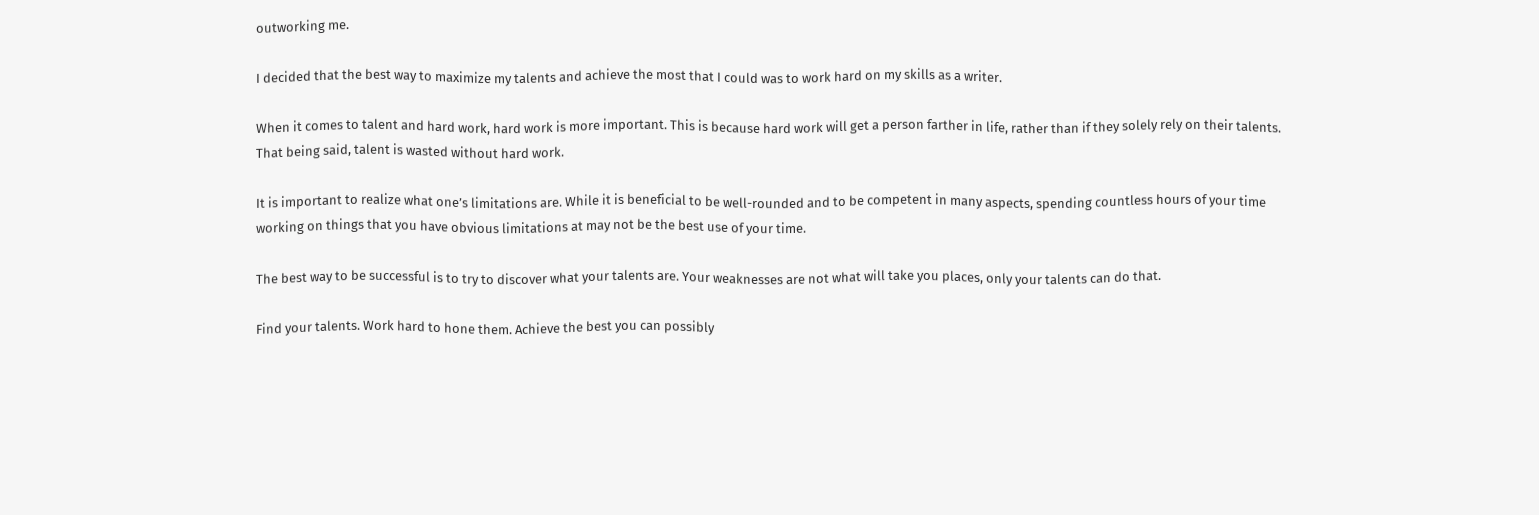outworking me.

I decided that the best way to maximize my talents and achieve the most that I could was to work hard on my skills as a writer.

When it comes to talent and hard work, hard work is more important. This is because hard work will get a person farther in life, rather than if they solely rely on their talents. That being said, talent is wasted without hard work.

It is important to realize what one’s limitations are. While it is beneficial to be well-rounded and to be competent in many aspects, spending countless hours of your time working on things that you have obvious limitations at may not be the best use of your time.

The best way to be successful is to try to discover what your talents are. Your weaknesses are not what will take you places, only your talents can do that.

Find your talents. Work hard to hone them. Achieve the best you can possibly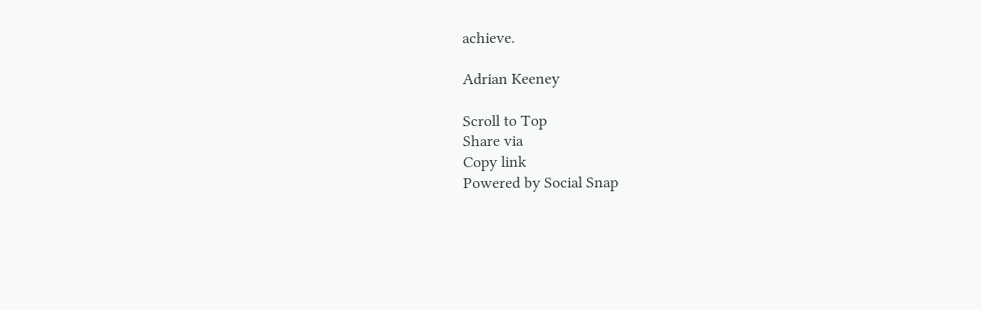achieve.

Adrian Keeney

Scroll to Top
Share via
Copy link
Powered by Social Snap